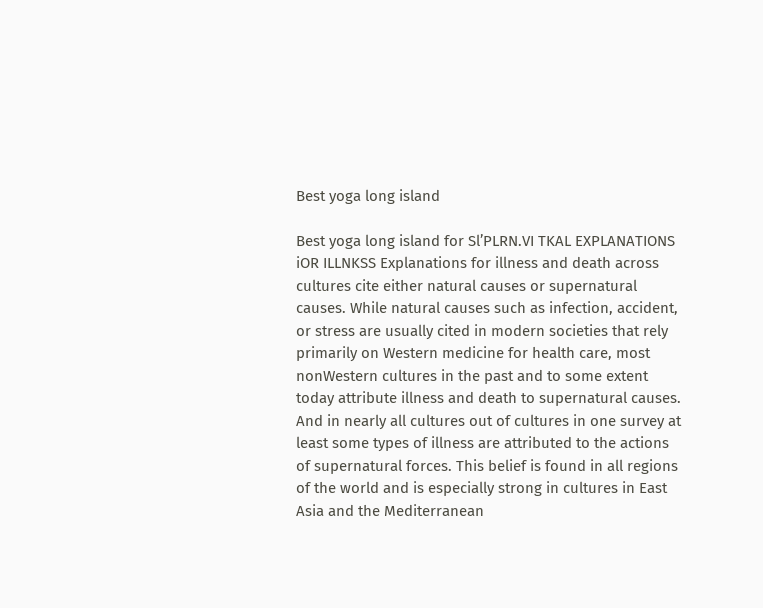Best yoga long island

Best yoga long island for Sl’PLRN.VI TKAL EXPLANATIONS iOR ILLNKSS Explanations for illness and death across cultures cite either natural causes or supernatural causes. While natural causes such as infection, accident, or stress are usually cited in modern societies that rely primarily on Western medicine for health care, most nonWestern cultures in the past and to some extent today attribute illness and death to supernatural causes. And in nearly all cultures out of cultures in one survey at least some types of illness are attributed to the actions of supernatural forces. This belief is found in all regions of the world and is especially strong in cultures in East Asia and the Mediterranean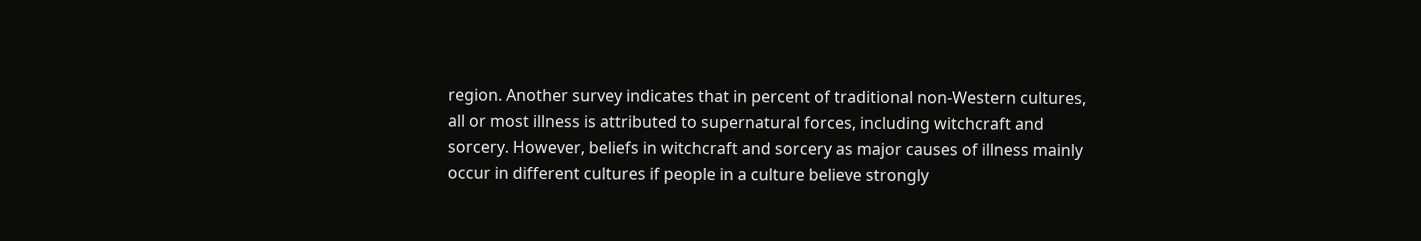region. Another survey indicates that in percent of traditional non-Western cultures, all or most illness is attributed to supernatural forces, including witchcraft and sorcery. However, beliefs in witchcraft and sorcery as major causes of illness mainly occur in different cultures if people in a culture believe strongly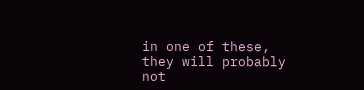in one of these, they will probably not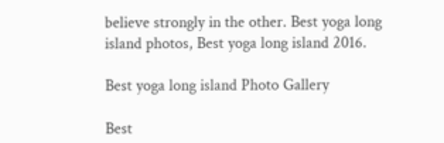believe strongly in the other. Best yoga long island photos, Best yoga long island 2016.

Best yoga long island Photo Gallery

Best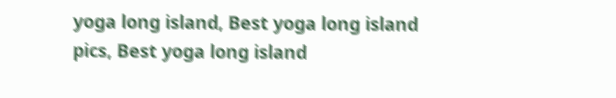yoga long island, Best yoga long island pics, Best yoga long island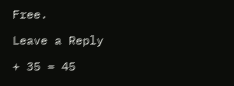Free.

Leave a Reply

+ 35 = 45